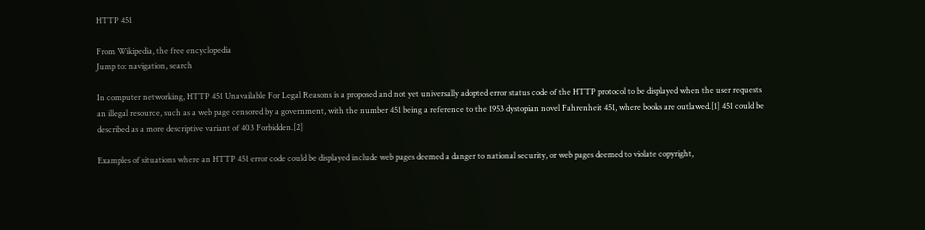HTTP 451

From Wikipedia, the free encyclopedia
Jump to: navigation, search

In computer networking, HTTP 451 Unavailable For Legal Reasons is a proposed and not yet universally adopted error status code of the HTTP protocol to be displayed when the user requests an illegal resource, such as a web page censored by a government, with the number 451 being a reference to the 1953 dystopian novel Fahrenheit 451, where books are outlawed.[1] 451 could be described as a more descriptive variant of 403 Forbidden.[2]

Examples of situations where an HTTP 451 error code could be displayed include web pages deemed a danger to national security, or web pages deemed to violate copyright,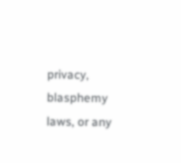privacy, blasphemy laws, or any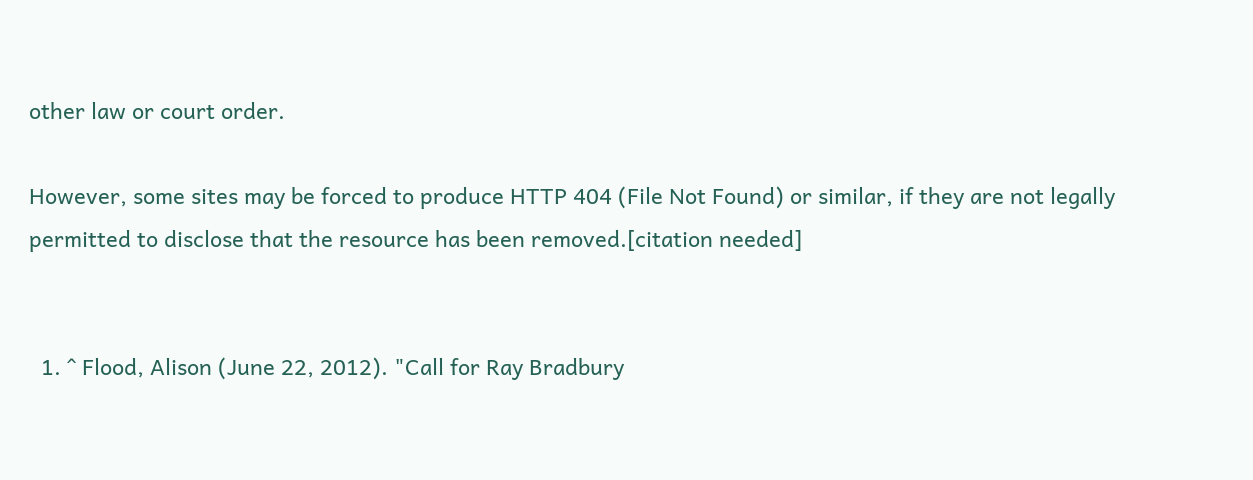other law or court order.

However, some sites may be forced to produce HTTP 404 (File Not Found) or similar, if they are not legally permitted to disclose that the resource has been removed.[citation needed]


  1. ^ Flood, Alison (June 22, 2012). "Call for Ray Bradbury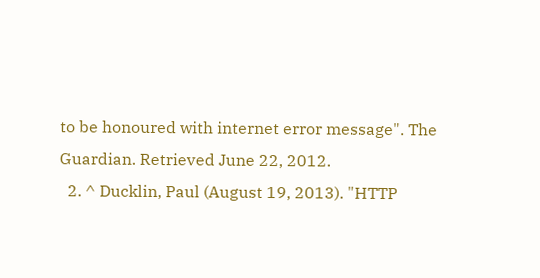to be honoured with internet error message". The Guardian. Retrieved June 22, 2012.
  2. ^ Ducklin, Paul (August 19, 2013). "HTTP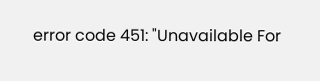error code 451: "Unavailable For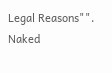Legal Reasons"". Naked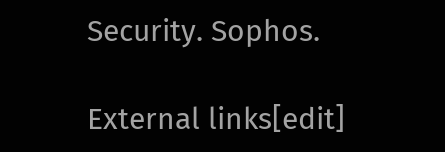Security. Sophos.

External links[edit]